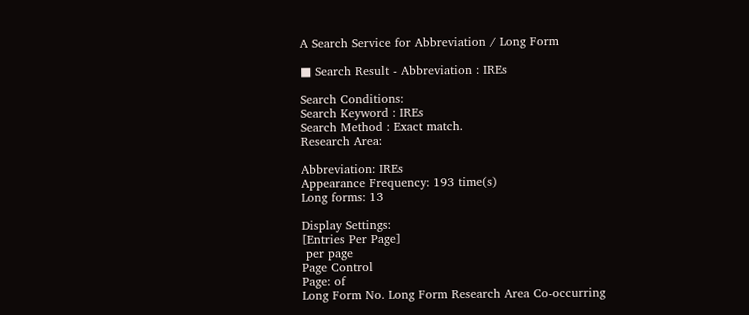A Search Service for Abbreviation / Long Form

■ Search Result - Abbreviation : IREs

Search Conditions:
Search Keyword : IREs
Search Method : Exact match.
Research Area:

Abbreviation: IREs
Appearance Frequency: 193 time(s)
Long forms: 13

Display Settings:
[Entries Per Page]
 per page
Page Control
Page: of
Long Form No. Long Form Research Area Co-occurring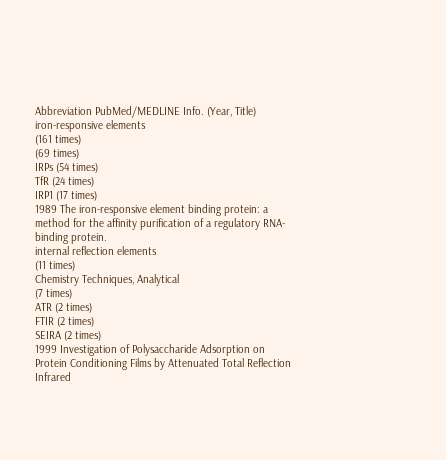Abbreviation PubMed/MEDLINE Info. (Year, Title)
iron-responsive elements
(161 times)
(69 times)
IRPs (54 times)
TfR (24 times)
IRP1 (17 times)
1989 The iron-responsive element binding protein: a method for the affinity purification of a regulatory RNA-binding protein.
internal reflection elements
(11 times)
Chemistry Techniques, Analytical
(7 times)
ATR (2 times)
FTIR (2 times)
SEIRA (2 times)
1999 Investigation of Polysaccharide Adsorption on Protein Conditioning Films by Attenuated Total Reflection Infrared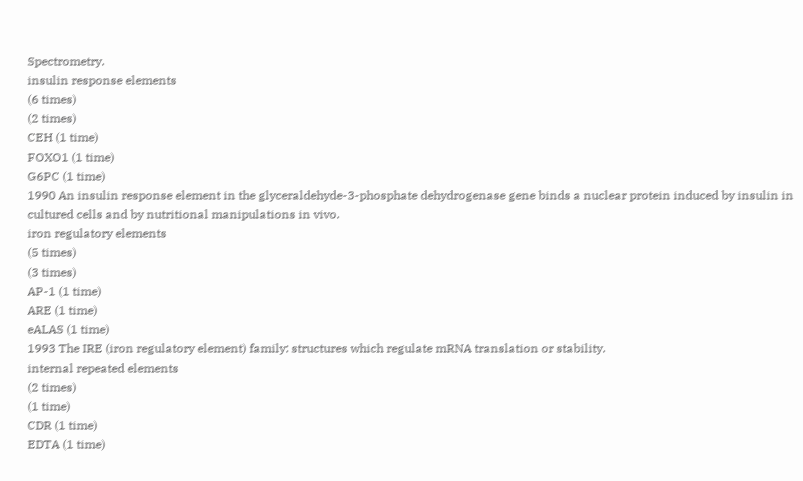Spectrometry.
insulin response elements
(6 times)
(2 times)
CEH (1 time)
FOXO1 (1 time)
G6PC (1 time)
1990 An insulin response element in the glyceraldehyde-3-phosphate dehydrogenase gene binds a nuclear protein induced by insulin in cultured cells and by nutritional manipulations in vivo.
iron regulatory elements
(5 times)
(3 times)
AP-1 (1 time)
ARE (1 time)
eALAS (1 time)
1993 The IRE (iron regulatory element) family: structures which regulate mRNA translation or stability.
internal repeated elements
(2 times)
(1 time)
CDR (1 time)
EDTA (1 time)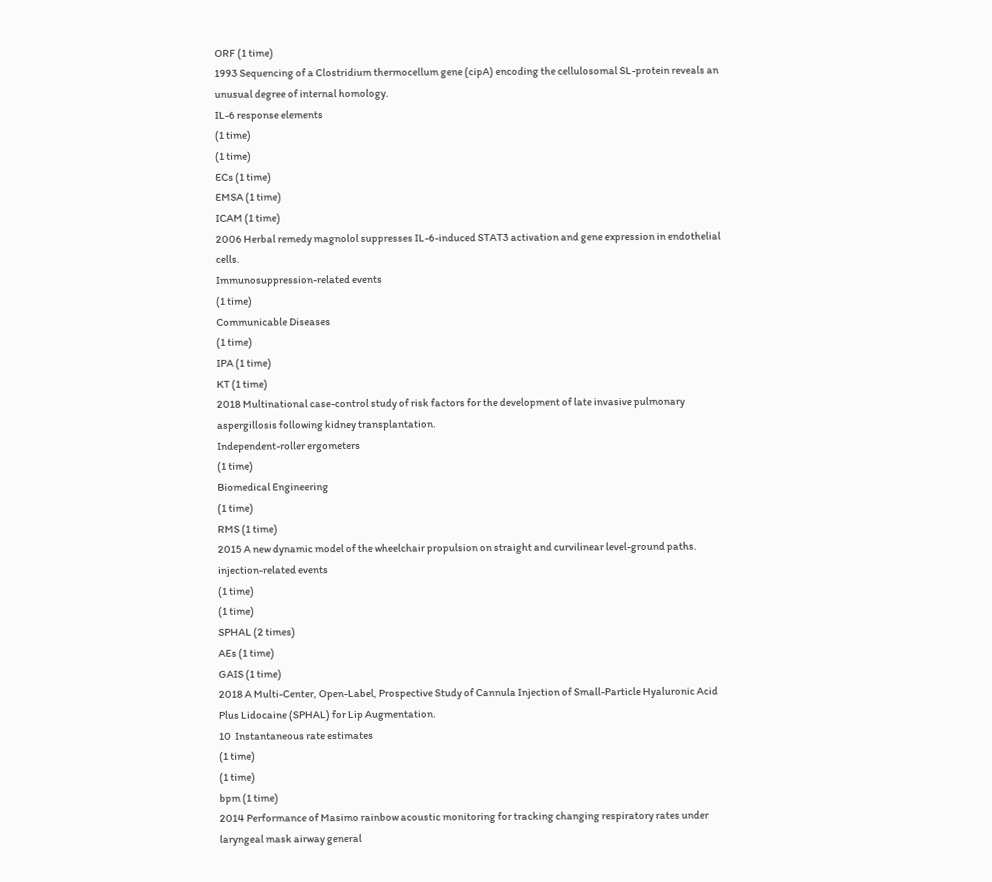ORF (1 time)
1993 Sequencing of a Clostridium thermocellum gene (cipA) encoding the cellulosomal SL-protein reveals an unusual degree of internal homology.
IL-6 response elements
(1 time)
(1 time)
ECs (1 time)
EMSA (1 time)
ICAM (1 time)
2006 Herbal remedy magnolol suppresses IL-6-induced STAT3 activation and gene expression in endothelial cells.
Immunosuppression-related events
(1 time)
Communicable Diseases
(1 time)
IPA (1 time)
KT (1 time)
2018 Multinational case-control study of risk factors for the development of late invasive pulmonary aspergillosis following kidney transplantation.
Independent-roller ergometers
(1 time)
Biomedical Engineering
(1 time)
RMS (1 time)
2015 A new dynamic model of the wheelchair propulsion on straight and curvilinear level-ground paths.
injection-related events
(1 time)
(1 time)
SPHAL (2 times)
AEs (1 time)
GAIS (1 time)
2018 A Multi-Center, Open-Label, Prospective Study of Cannula Injection of Small-Particle Hyaluronic Acid Plus Lidocaine (SPHAL) for Lip Augmentation.
10  Instantaneous rate estimates
(1 time)
(1 time)
bpm (1 time)
2014 Performance of Masimo rainbow acoustic monitoring for tracking changing respiratory rates under laryngeal mask airway general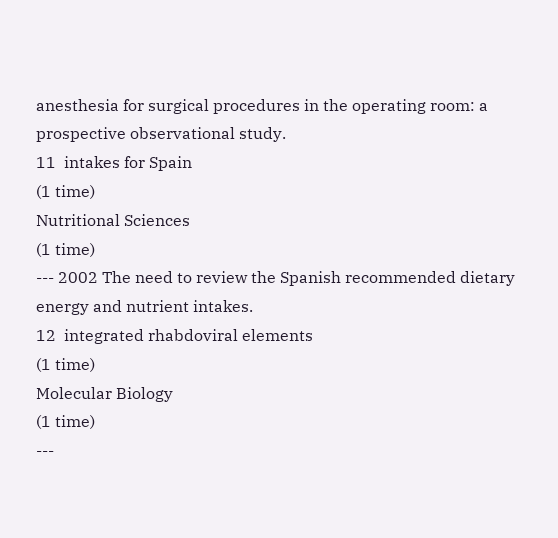anesthesia for surgical procedures in the operating room: a prospective observational study.
11  intakes for Spain
(1 time)
Nutritional Sciences
(1 time)
--- 2002 The need to review the Spanish recommended dietary energy and nutrient intakes.
12  integrated rhabdoviral elements
(1 time)
Molecular Biology
(1 time)
---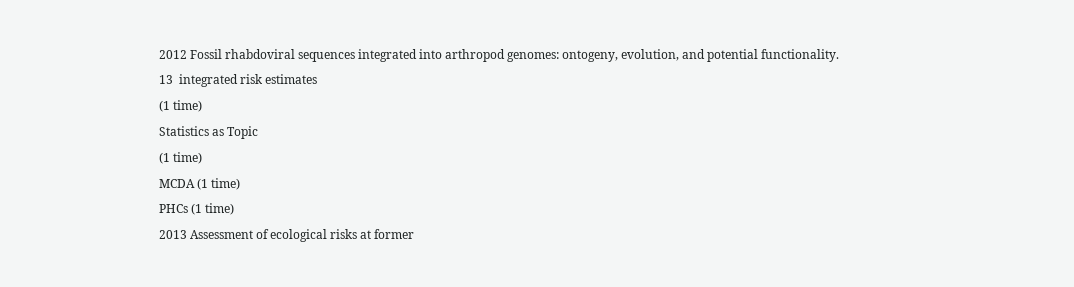2012 Fossil rhabdoviral sequences integrated into arthropod genomes: ontogeny, evolution, and potential functionality.
13  integrated risk estimates
(1 time)
Statistics as Topic
(1 time)
MCDA (1 time)
PHCs (1 time)
2013 Assessment of ecological risks at former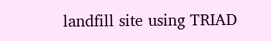landfill site using TRIAD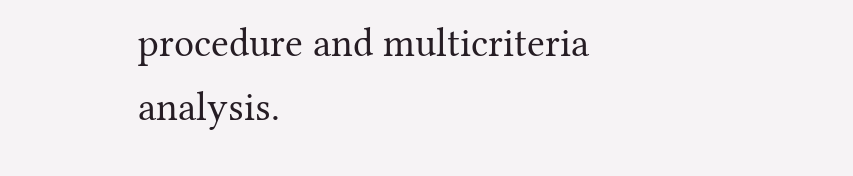procedure and multicriteria analysis.